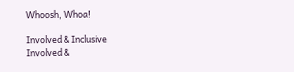Whoosh, Whoa!

Involved & Inclusive
Involved &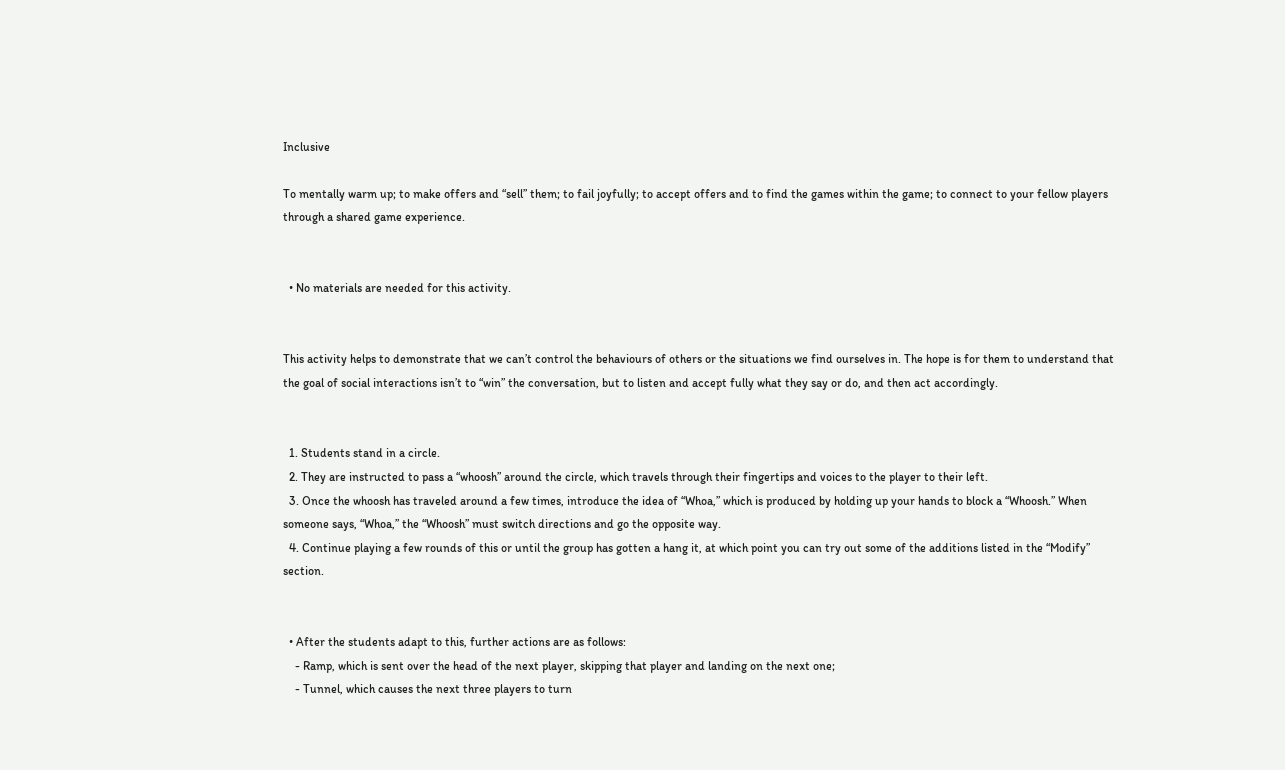Inclusive

To mentally warm up; to make offers and “sell” them; to fail joyfully; to accept offers and to find the games within the game; to connect to your fellow players through a shared game experience.


  • No materials are needed for this activity.


This activity helps to demonstrate that we can’t control the behaviours of others or the situations we find ourselves in. The hope is for them to understand that the goal of social interactions isn’t to “win” the conversation, but to listen and accept fully what they say or do, and then act accordingly.


  1. Students stand in a circle.
  2. They are instructed to pass a “whoosh” around the circle, which travels through their fingertips and voices to the player to their left.
  3. Once the whoosh has traveled around a few times, introduce the idea of “Whoa,” which is produced by holding up your hands to block a “Whoosh.” When someone says, “Whoa,” the “Whoosh” must switch directions and go the opposite way.
  4. Continue playing a few rounds of this or until the group has gotten a hang it, at which point you can try out some of the additions listed in the “Modify” section.


  • After the students adapt to this, further actions are as follows:
    - Ramp, which is sent over the head of the next player, skipping that player and landing on the next one;
    - Tunnel, which causes the next three players to turn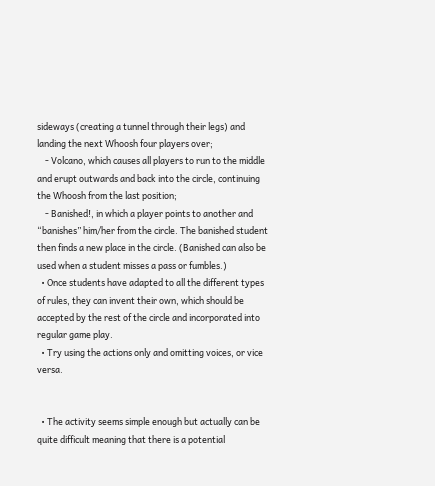sideways (creating a tunnel through their legs) and landing the next Whoosh four players over;
    - Volcano, which causes all players to run to the middle and erupt outwards and back into the circle, continuing the Whoosh from the last position;
    - Banished!, in which a player points to another and “banishes” him/her from the circle. The banished student then finds a new place in the circle. (Banished can also be used when a student misses a pass or fumbles.)
  • Once students have adapted to all the different types of rules, they can invent their own, which should be accepted by the rest of the circle and incorporated into regular game play.
  • Try using the actions only and omitting voices, or vice versa.


  • The activity seems simple enough but actually can be quite difficult meaning that there is a potential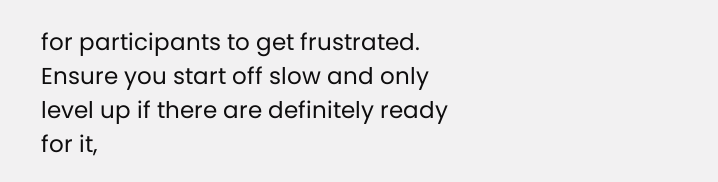for participants to get frustrated. Ensure you start off slow and only level up if there are definitely ready for it,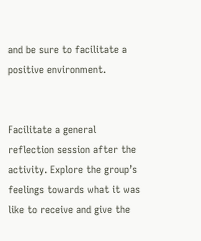and be sure to facilitate a positive environment.


Facilitate a general reflection session after the activity. Explore the group’s feelings towards what it was like to receive and give the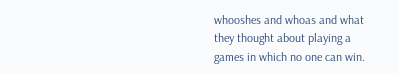whooshes and whoas and what they thought about playing a games in which no one can win.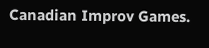Canadian Improv Games.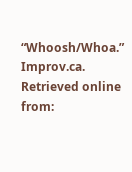“Whoosh/Whoa.” Improv.ca. Retrieved online from: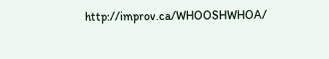http://improv.ca/WHOOSHWHOA/